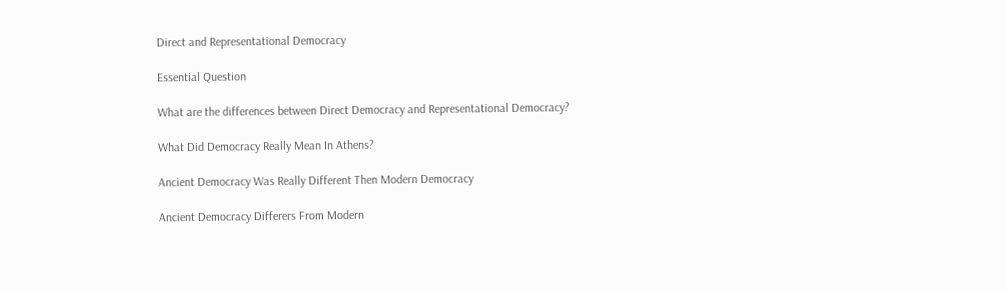Direct and Representational Democracy

Essential Question

What are the differences between Direct Democracy and Representational Democracy?

What Did Democracy Really Mean In Athens?

Ancient Democracy Was Really Different Then Modern Democracy

Ancient Democracy Differers From Modern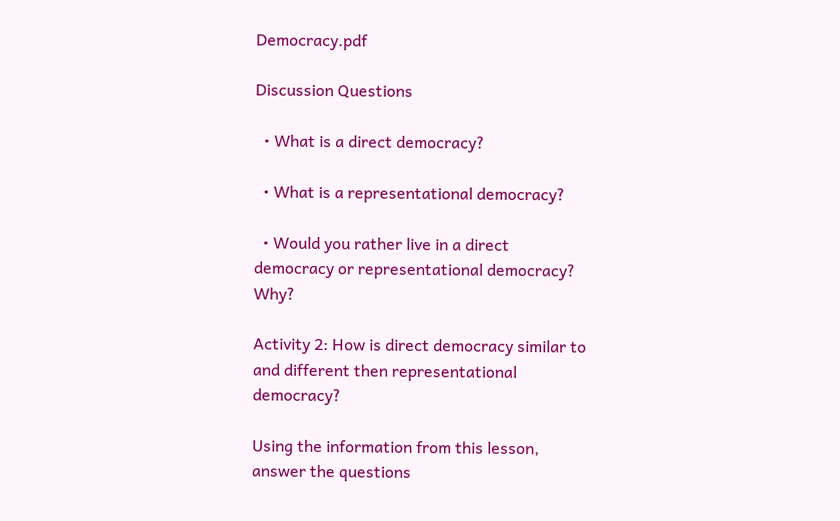Democracy.pdf

Discussion Questions

  • What is a direct democracy?

  • What is a representational democracy?

  • Would you rather live in a direct democracy or representational democracy? Why?

Activity 2: How is direct democracy similar to and different then representational democracy?

Using the information from this lesson, answer the questions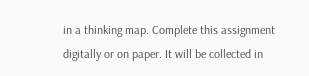in a thinking map. Complete this assignment digitally or on paper. It will be collected in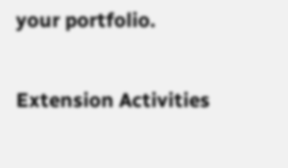your portfolio.

Extension Activities